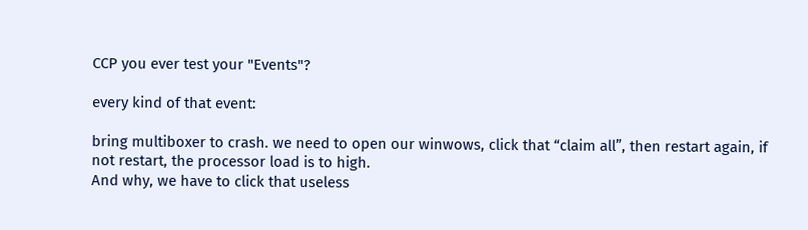CCP you ever test your "Events"?

every kind of that event:

bring multiboxer to crash. we need to open our winwows, click that “claim all”, then restart again, if not restart, the processor load is to high.
And why, we have to click that useless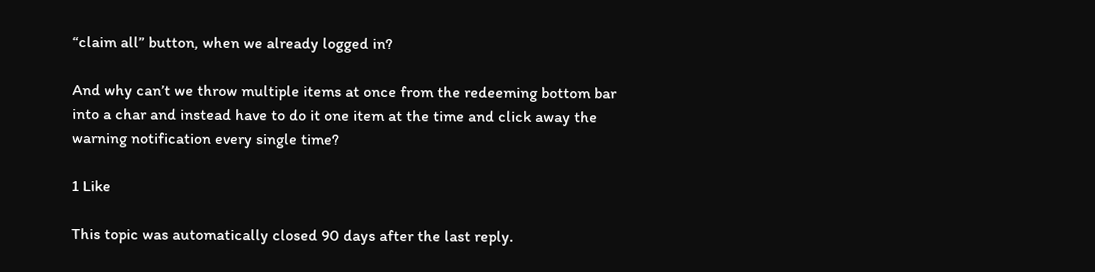“claim all” button, when we already logged in?

And why can’t we throw multiple items at once from the redeeming bottom bar into a char and instead have to do it one item at the time and click away the warning notification every single time?

1 Like

This topic was automatically closed 90 days after the last reply.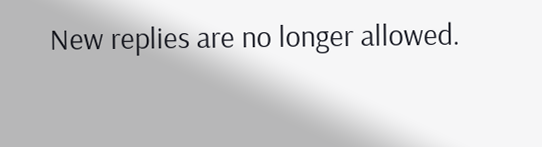New replies are no longer allowed.